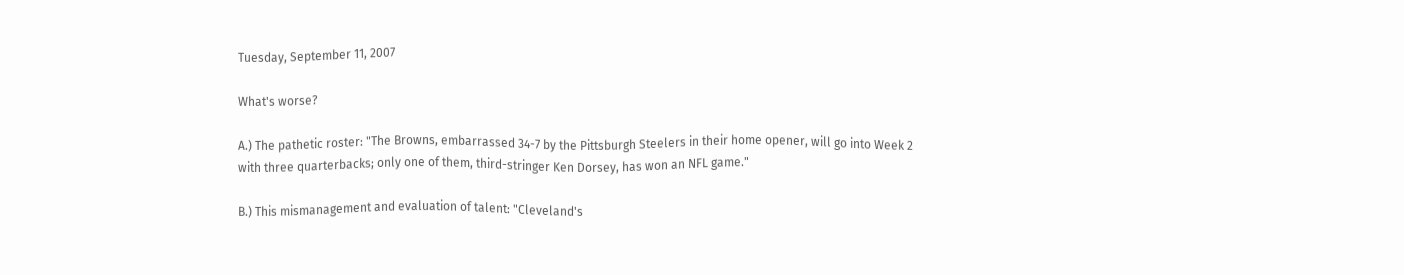Tuesday, September 11, 2007

What's worse?

A.) The pathetic roster: "The Browns, embarrassed 34-7 by the Pittsburgh Steelers in their home opener, will go into Week 2 with three quarterbacks; only one of them, third-stringer Ken Dorsey, has won an NFL game."

B.) This mismanagement and evaluation of talent: "Cleveland's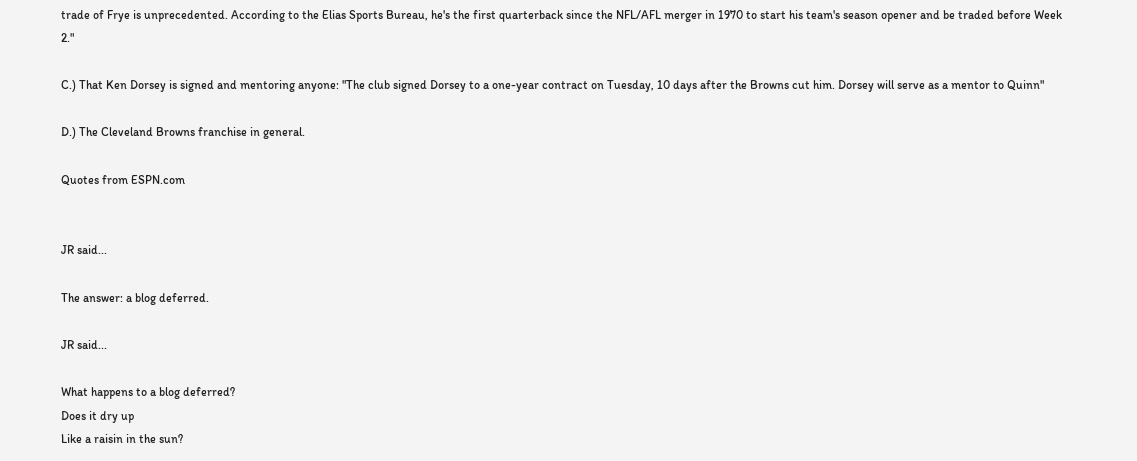trade of Frye is unprecedented. According to the Elias Sports Bureau, he's the first quarterback since the NFL/AFL merger in 1970 to start his team's season opener and be traded before Week 2."

C.) That Ken Dorsey is signed and mentoring anyone: "The club signed Dorsey to a one-year contract on Tuesday, 10 days after the Browns cut him. Dorsey will serve as a mentor to Quinn"

D.) The Cleveland Browns franchise in general.

Quotes from ESPN.com


JR said...

The answer: a blog deferred.

JR said...

What happens to a blog deferred?
Does it dry up
Like a raisin in the sun?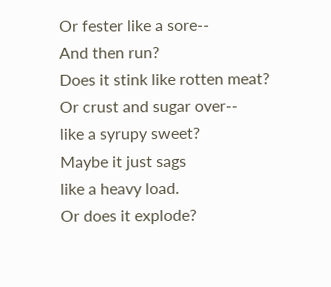Or fester like a sore--
And then run?
Does it stink like rotten meat?
Or crust and sugar over--
like a syrupy sweet?
Maybe it just sags
like a heavy load.
Or does it explode?